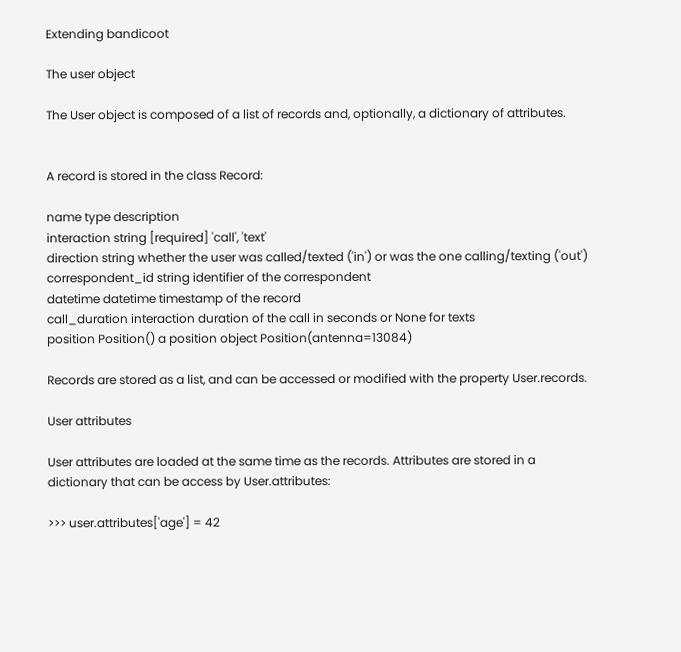Extending bandicoot

The user object

The User object is composed of a list of records and, optionally, a dictionary of attributes.


A record is stored in the class Record:

name type description
interaction string [required] 'call', 'text'
direction string whether the user was called/texted ('in') or was the one calling/texting ('out')
correspondent_id string identifier of the correspondent
datetime datetime timestamp of the record
call_duration interaction duration of the call in seconds or None for texts
position Position() a position object Position(antenna=13084)

Records are stored as a list, and can be accessed or modified with the property User.records.

User attributes

User attributes are loaded at the same time as the records. Attributes are stored in a dictionary that can be access by User.attributes:

>>> user.attributes['age'] = 42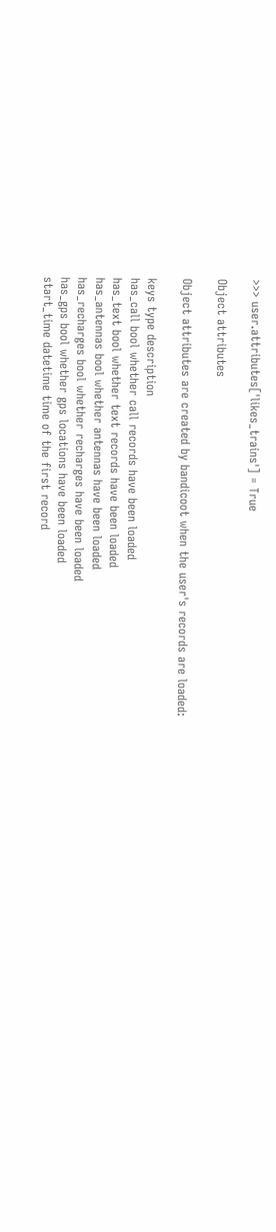>>> user.attributes['likes_trains'] = True

Object attributes

Object attributes are created by bandicoot when the user's records are loaded:

keys type description
has_call bool whether call records have been loaded
has_text bool whether text records have been loaded
has_antennas bool whether antennas have been loaded
has_recharges bool whether recharges have been loaded
has_gps bool whether gps locations have been loaded
start_time datetime time of the first record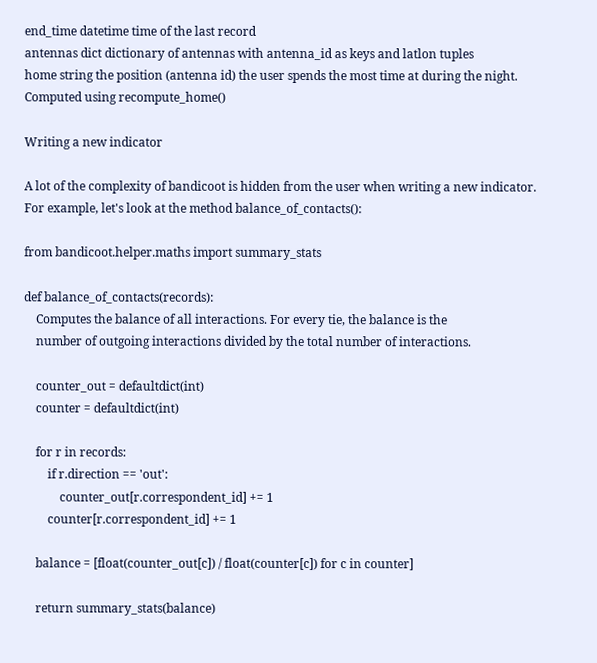end_time datetime time of the last record
antennas dict dictionary of antennas with antenna_id as keys and latlon tuples
home string the position (antenna id) the user spends the most time at during the night. Computed using recompute_home()

Writing a new indicator

A lot of the complexity of bandicoot is hidden from the user when writing a new indicator. For example, let's look at the method balance_of_contacts():

from bandicoot.helper.maths import summary_stats

def balance_of_contacts(records):
    Computes the balance of all interactions. For every tie, the balance is the
    number of outgoing interactions divided by the total number of interactions.

    counter_out = defaultdict(int)
    counter = defaultdict(int)

    for r in records:
        if r.direction == 'out':
            counter_out[r.correspondent_id] += 1
        counter[r.correspondent_id] += 1

    balance = [float(counter_out[c]) / float(counter[c]) for c in counter]

    return summary_stats(balance)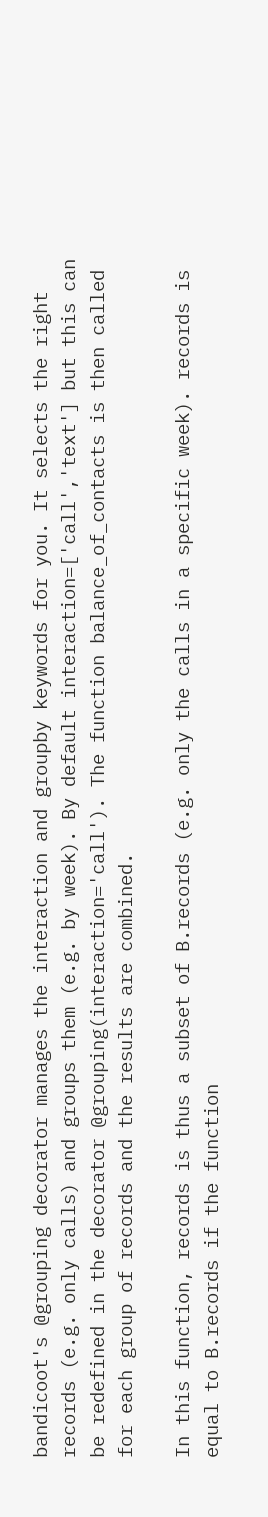bandicoot's @grouping decorator manages the interaction and groupby keywords for you. It selects the right records (e.g. only calls) and groups them (e.g. by week). By default interaction=['call','text'] but this can be redefined in the decorator @grouping(interaction='call'). The function balance_of_contacts is then called for each group of records and the results are combined.

In this function, records is thus a subset of B.records (e.g. only the calls in a specific week). records is equal to B.records if the function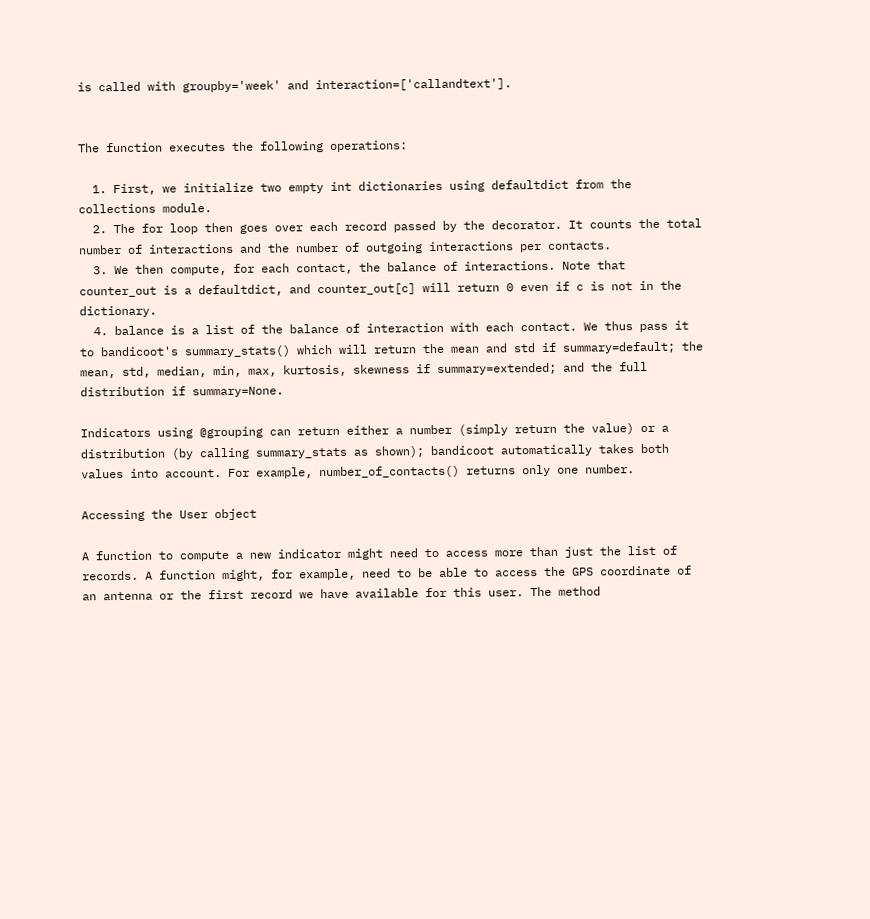is called with groupby='week' and interaction=['callandtext'].


The function executes the following operations:

  1. First, we initialize two empty int dictionaries using defaultdict from the collections module.
  2. The for loop then goes over each record passed by the decorator. It counts the total number of interactions and the number of outgoing interactions per contacts.
  3. We then compute, for each contact, the balance of interactions. Note that counter_out is a defaultdict, and counter_out[c] will return 0 even if c is not in the dictionary.
  4. balance is a list of the balance of interaction with each contact. We thus pass it to bandicoot's summary_stats() which will return the mean and std if summary=default; the mean, std, median, min, max, kurtosis, skewness if summary=extended; and the full distribution if summary=None.

Indicators using @grouping can return either a number (simply return the value) or a distribution (by calling summary_stats as shown); bandicoot automatically takes both values into account. For example, number_of_contacts() returns only one number.

Accessing the User object

A function to compute a new indicator might need to access more than just the list of records. A function might, for example, need to be able to access the GPS coordinate of an antenna or the first record we have available for this user. The method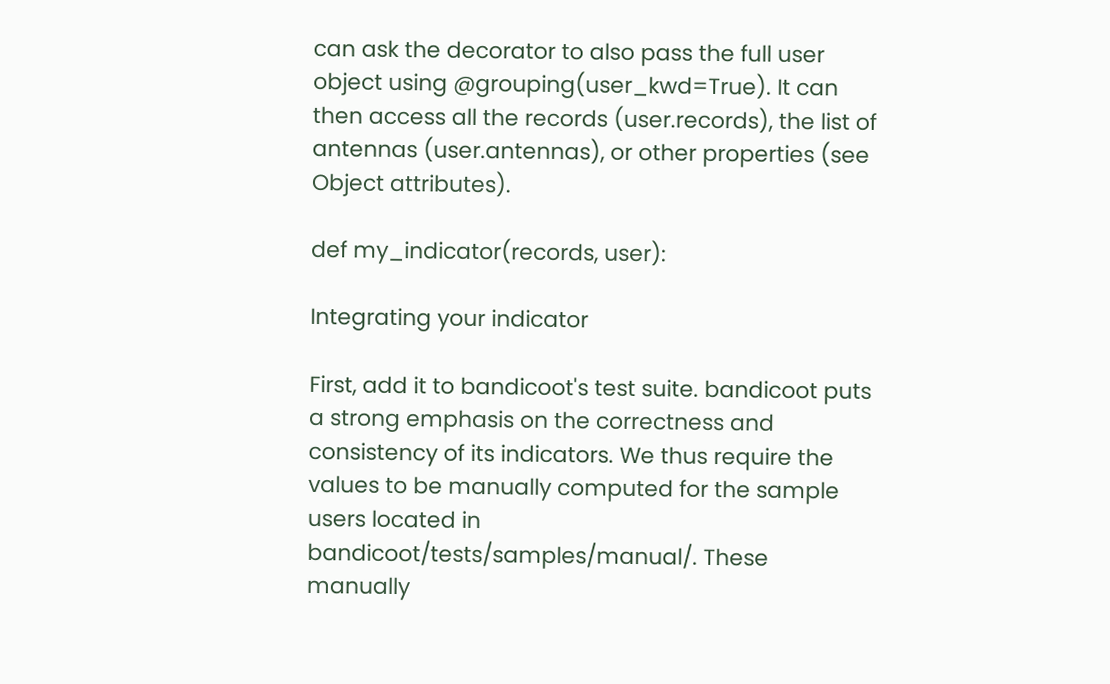can ask the decorator to also pass the full user object using @grouping(user_kwd=True). It can then access all the records (user.records), the list of antennas (user.antennas), or other properties (see Object attributes).

def my_indicator(records, user):

Integrating your indicator

First, add it to bandicoot's test suite. bandicoot puts a strong emphasis on the correctness and consistency of its indicators. We thus require the values to be manually computed for the sample users located in bandicoot/tests/samples/manual/. These manually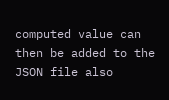computed value can then be added to the JSON file also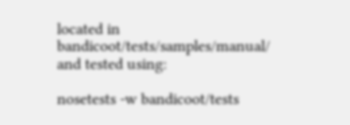located in bandicoot/tests/samples/manual/ and tested using:

nosetests -w bandicoot/tests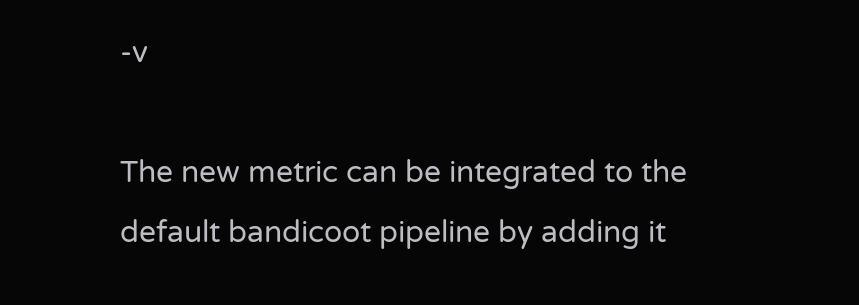-v

The new metric can be integrated to the default bandicoot pipeline by adding it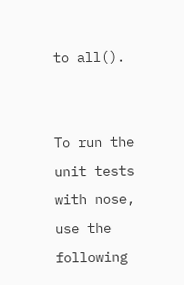to all().


To run the unit tests with nose, use the following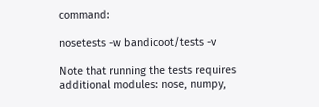command:

nosetests -w bandicoot/tests -v

Note that running the tests requires additional modules: nose, numpy,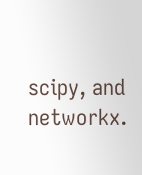scipy, and networkx.